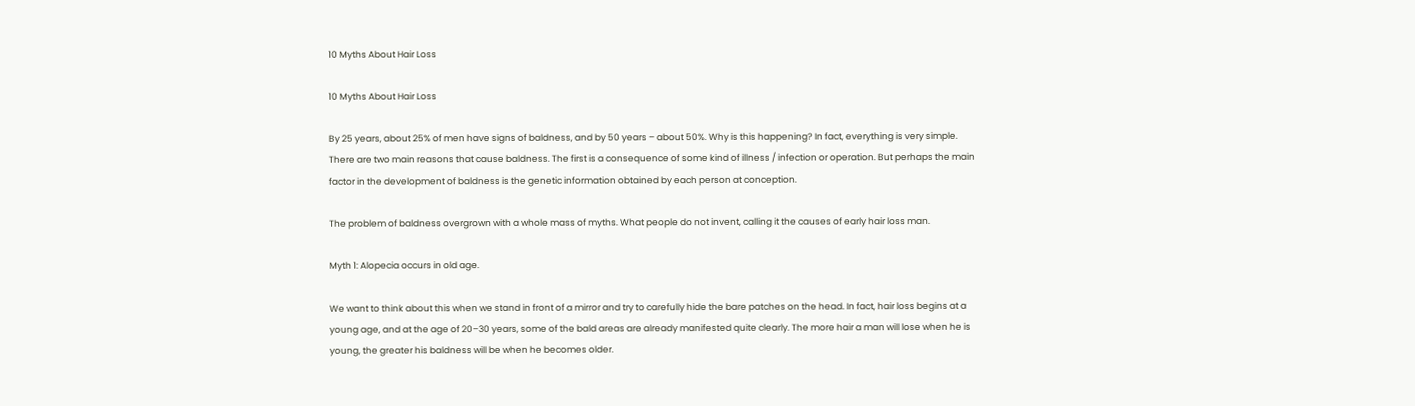10 Myths About Hair Loss

10 Myths About Hair Loss

By 25 years, about 25% of men have signs of baldness, and by 50 years – about 50%. Why is this happening? In fact, everything is very simple.
There are two main reasons that cause baldness. The first is a consequence of some kind of illness / infection or operation. But perhaps the main factor in the development of baldness is the genetic information obtained by each person at conception.

The problem of baldness overgrown with a whole mass of myths. What people do not invent, calling it the causes of early hair loss man.

Myth 1: Alopecia occurs in old age.

We want to think about this when we stand in front of a mirror and try to carefully hide the bare patches on the head. In fact, hair loss begins at a young age, and at the age of 20–30 years, some of the bald areas are already manifested quite clearly. The more hair a man will lose when he is young, the greater his baldness will be when he becomes older.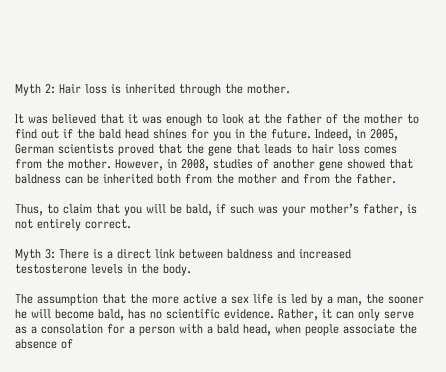Myth 2: Hair loss is inherited through the mother.

It was believed that it was enough to look at the father of the mother to find out if the bald head shines for you in the future. Indeed, in 2005, German scientists proved that the gene that leads to hair loss comes from the mother. However, in 2008, studies of another gene showed that baldness can be inherited both from the mother and from the father.

Thus, to claim that you will be bald, if such was your mother’s father, is not entirely correct.

Myth 3: There is a direct link between baldness and increased testosterone levels in the body.

The assumption that the more active a sex life is led by a man, the sooner he will become bald, has no scientific evidence. Rather, it can only serve as a consolation for a person with a bald head, when people associate the absence of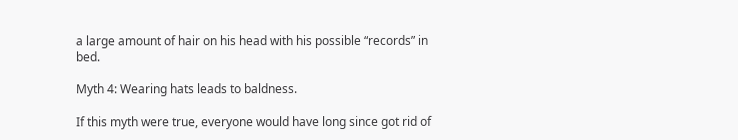a large amount of hair on his head with his possible “records” in bed.

Myth 4: Wearing hats leads to baldness.

If this myth were true, everyone would have long since got rid of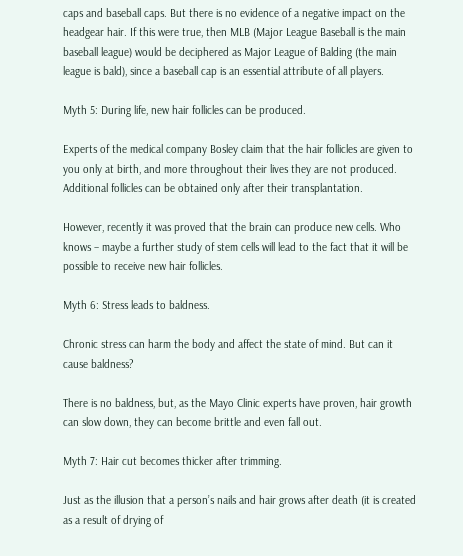caps and baseball caps. But there is no evidence of a negative impact on the headgear hair. If this were true, then MLB (Major League Baseball is the main baseball league) would be deciphered as Major League of Balding (the main league is bald), since a baseball cap is an essential attribute of all players.

Myth 5: During life, new hair follicles can be produced.

Experts of the medical company Bosley claim that the hair follicles are given to you only at birth, and more throughout their lives they are not produced. Additional follicles can be obtained only after their transplantation.

However, recently it was proved that the brain can produce new cells. Who knows – maybe a further study of stem cells will lead to the fact that it will be possible to receive new hair follicles.

Myth 6: Stress leads to baldness.

Chronic stress can harm the body and affect the state of mind. But can it cause baldness?

There is no baldness, but, as the Mayo Clinic experts have proven, hair growth can slow down, they can become brittle and even fall out.

Myth 7: Hair cut becomes thicker after trimming.

Just as the illusion that a person’s nails and hair grows after death (it is created as a result of drying of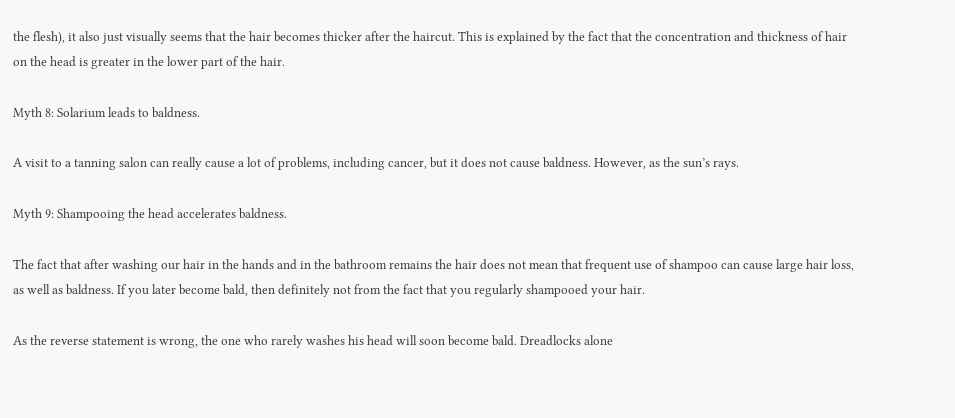the flesh), it also just visually seems that the hair becomes thicker after the haircut. This is explained by the fact that the concentration and thickness of hair on the head is greater in the lower part of the hair.

Myth 8: Solarium leads to baldness.

A visit to a tanning salon can really cause a lot of problems, including cancer, but it does not cause baldness. However, as the sun’s rays.

Myth 9: Shampooing the head accelerates baldness.

The fact that after washing our hair in the hands and in the bathroom remains the hair does not mean that frequent use of shampoo can cause large hair loss, as well as baldness. If you later become bald, then definitely not from the fact that you regularly shampooed your hair.

As the reverse statement is wrong, the one who rarely washes his head will soon become bald. Dreadlocks alone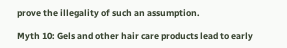prove the illegality of such an assumption.

Myth 10: Gels and other hair care products lead to early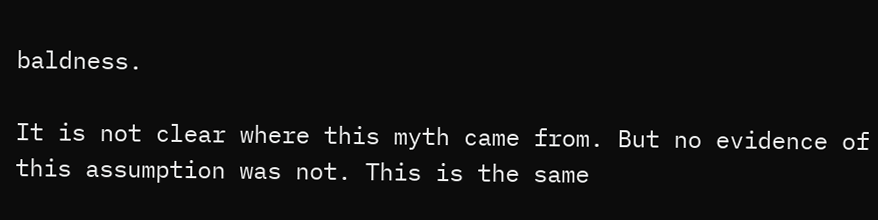baldness.

It is not clear where this myth came from. But no evidence of this assumption was not. This is the same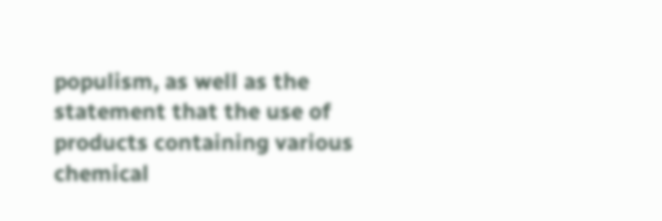populism, as well as the statement that the use of products containing various chemical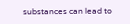substances can lead to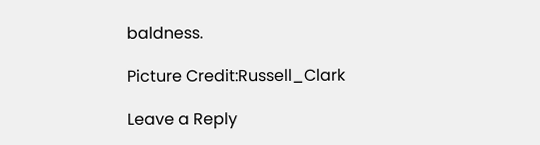baldness.

Picture Credit:Russell_Clark

Leave a Reply